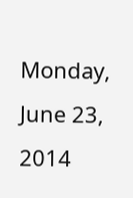Monday, June 23, 2014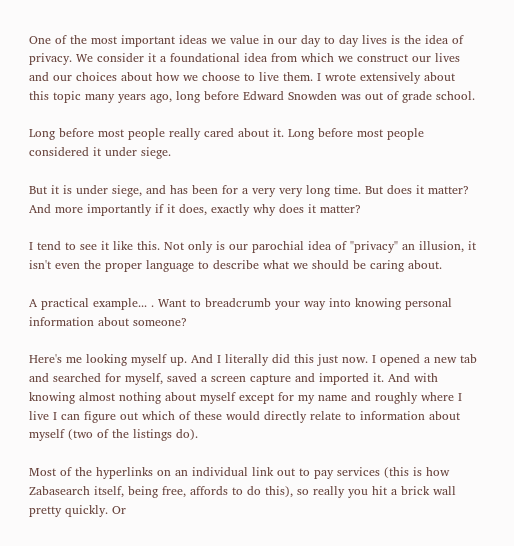One of the most important ideas we value in our day to day lives is the idea of privacy. We consider it a foundational idea from which we construct our lives and our choices about how we choose to live them. I wrote extensively about this topic many years ago, long before Edward Snowden was out of grade school.

Long before most people really cared about it. Long before most people considered it under siege.

But it is under siege, and has been for a very very long time. But does it matter? And more importantly if it does, exactly why does it matter?

I tend to see it like this. Not only is our parochial idea of "privacy" an illusion, it isn't even the proper language to describe what we should be caring about.

A practical example... . Want to breadcrumb your way into knowing personal information about someone?

Here's me looking myself up. And I literally did this just now. I opened a new tab and searched for myself, saved a screen capture and imported it. And with knowing almost nothing about myself except for my name and roughly where I live I can figure out which of these would directly relate to information about myself (two of the listings do).

Most of the hyperlinks on an individual link out to pay services (this is how Zabasearch itself, being free, affords to do this), so really you hit a brick wall pretty quickly. Or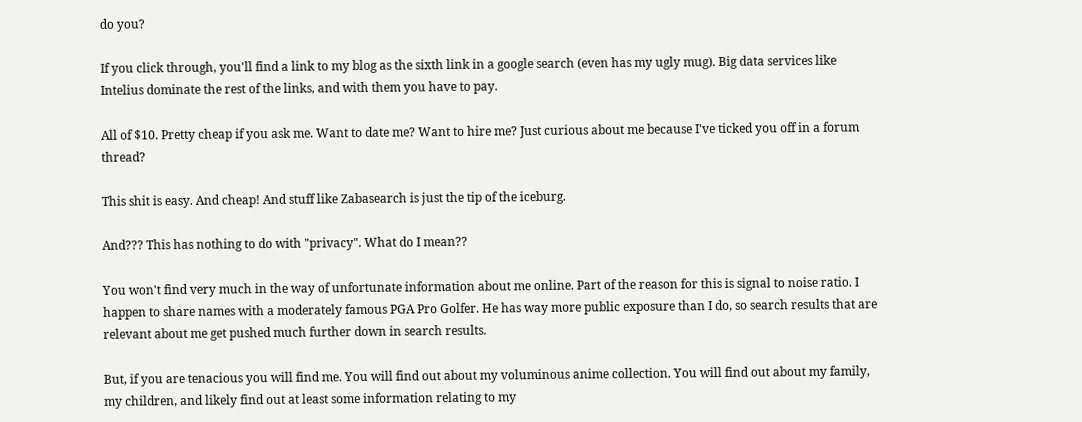do you?

If you click through, you'll find a link to my blog as the sixth link in a google search (even has my ugly mug). Big data services like Intelius dominate the rest of the links, and with them you have to pay.

All of $10. Pretty cheap if you ask me. Want to date me? Want to hire me? Just curious about me because I've ticked you off in a forum thread?

This shit is easy. And cheap! And stuff like Zabasearch is just the tip of the iceburg.

And??? This has nothing to do with "privacy". What do I mean??

You won't find very much in the way of unfortunate information about me online. Part of the reason for this is signal to noise ratio. I happen to share names with a moderately famous PGA Pro Golfer. He has way more public exposure than I do, so search results that are relevant about me get pushed much further down in search results.

But, if you are tenacious you will find me. You will find out about my voluminous anime collection. You will find out about my family, my children, and likely find out at least some information relating to my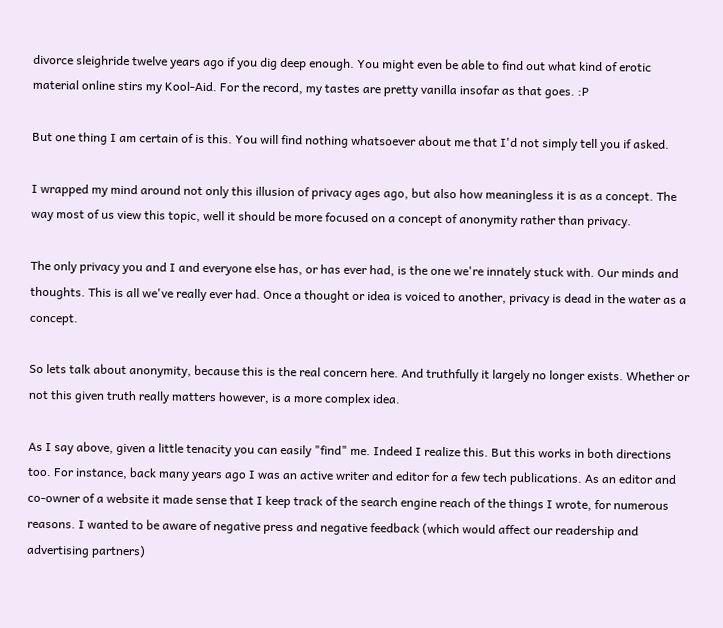divorce sleighride twelve years ago if you dig deep enough. You might even be able to find out what kind of erotic material online stirs my Kool-Aid. For the record, my tastes are pretty vanilla insofar as that goes. :P

But one thing I am certain of is this. You will find nothing whatsoever about me that I'd not simply tell you if asked.

I wrapped my mind around not only this illusion of privacy ages ago, but also how meaningless it is as a concept. The way most of us view this topic, well it should be more focused on a concept of anonymity rather than privacy.

The only privacy you and I and everyone else has, or has ever had, is the one we're innately stuck with. Our minds and thoughts. This is all we've really ever had. Once a thought or idea is voiced to another, privacy is dead in the water as a concept.

So lets talk about anonymity, because this is the real concern here. And truthfully it largely no longer exists. Whether or not this given truth really matters however, is a more complex idea.

As I say above, given a little tenacity you can easily "find" me. Indeed I realize this. But this works in both directions too. For instance, back many years ago I was an active writer and editor for a few tech publications. As an editor and co-owner of a website it made sense that I keep track of the search engine reach of the things I wrote, for numerous reasons. I wanted to be aware of negative press and negative feedback (which would affect our readership and advertising partners)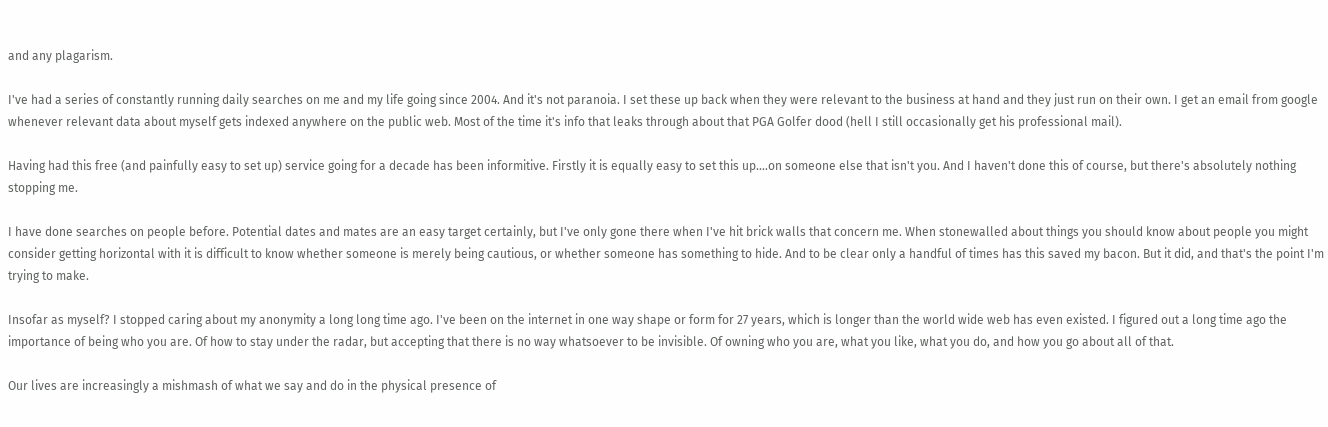and any plagarism.

I've had a series of constantly running daily searches on me and my life going since 2004. And it's not paranoia. I set these up back when they were relevant to the business at hand and they just run on their own. I get an email from google whenever relevant data about myself gets indexed anywhere on the public web. Most of the time it's info that leaks through about that PGA Golfer dood (hell I still occasionally get his professional mail).

Having had this free (and painfully easy to set up) service going for a decade has been informitive. Firstly it is equally easy to set this up....on someone else that isn't you. And I haven't done this of course, but there's absolutely nothing stopping me.

I have done searches on people before. Potential dates and mates are an easy target certainly, but I've only gone there when I've hit brick walls that concern me. When stonewalled about things you should know about people you might consider getting horizontal with it is difficult to know whether someone is merely being cautious, or whether someone has something to hide. And to be clear only a handful of times has this saved my bacon. But it did, and that's the point I'm trying to make.

Insofar as myself? I stopped caring about my anonymity a long long time ago. I've been on the internet in one way shape or form for 27 years, which is longer than the world wide web has even existed. I figured out a long time ago the importance of being who you are. Of how to stay under the radar, but accepting that there is no way whatsoever to be invisible. Of owning who you are, what you like, what you do, and how you go about all of that.

Our lives are increasingly a mishmash of what we say and do in the physical presence of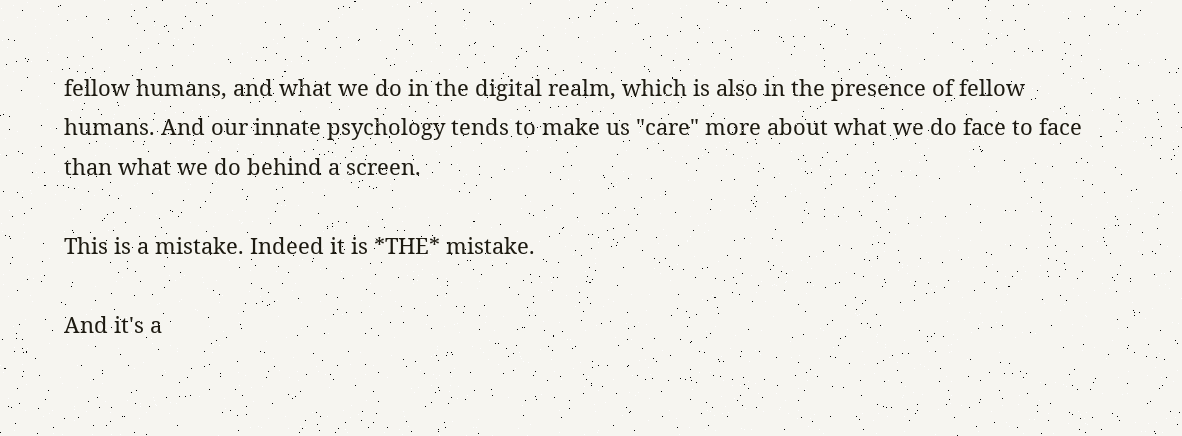fellow humans, and what we do in the digital realm, which is also in the presence of fellow humans. And our innate psychology tends to make us "care" more about what we do face to face than what we do behind a screen.

This is a mistake. Indeed it is *THE* mistake.

And it's a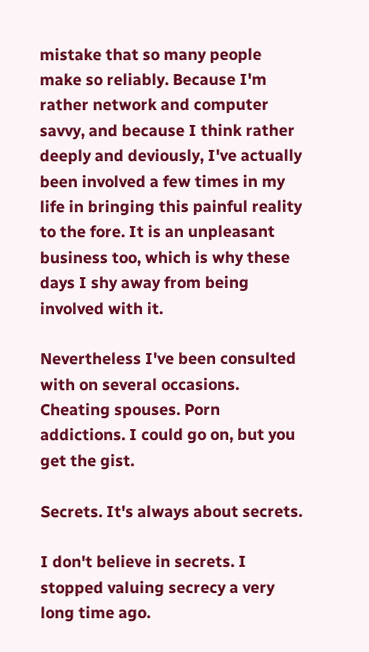mistake that so many people make so reliably. Because I'm rather network and computer savvy, and because I think rather deeply and deviously, I've actually been involved a few times in my life in bringing this painful reality to the fore. It is an unpleasant business too, which is why these days I shy away from being involved with it.

Nevertheless I've been consulted with on several occasions. Cheating spouses. Porn addictions. I could go on, but you get the gist.

Secrets. It's always about secrets.

I don't believe in secrets. I stopped valuing secrecy a very long time ago.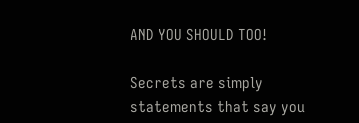AND YOU SHOULD TOO!

Secrets are simply statements that say you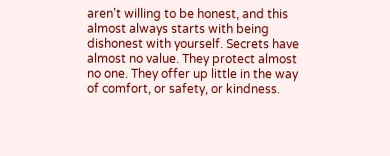aren't willing to be honest, and this almost always starts with being dishonest with yourself. Secrets have almost no value. They protect almost no one. They offer up little in the way of comfort, or safety, or kindness.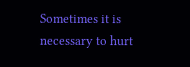Sometimes it is necessary to hurt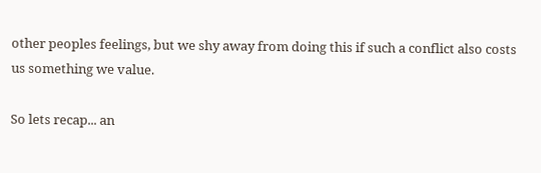other peoples feelings, but we shy away from doing this if such a conflict also costs us something we value.

So lets recap... an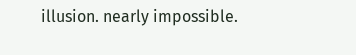illusion. nearly impossible.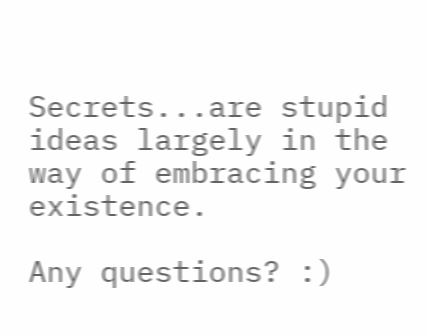Secrets...are stupid ideas largely in the way of embracing your existence.

Any questions? :)